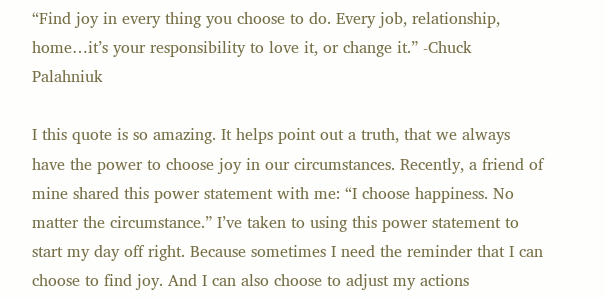“Find joy in every thing you choose to do. Every job, relationship, home…it’s your responsibility to love it, or change it.” -Chuck Palahniuk

I this quote is so amazing. It helps point out a truth, that we always have the power to choose joy in our circumstances. Recently, a friend of mine shared this power statement with me: “I choose happiness. No matter the circumstance.” I’ve taken to using this power statement to start my day off right. Because sometimes I need the reminder that I can choose to find joy. And I can also choose to adjust my actions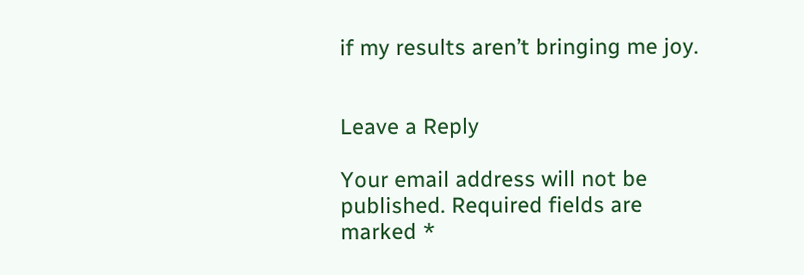if my results aren’t bringing me joy.


Leave a Reply

Your email address will not be published. Required fields are marked *